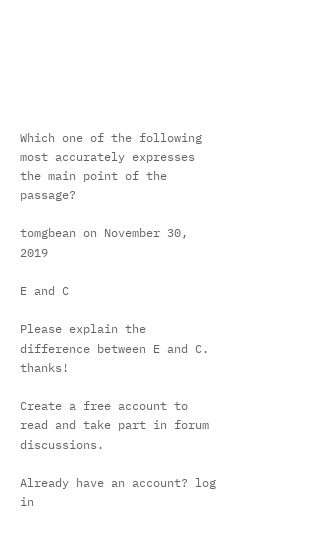Which one of the following most accurately expresses the main point of the passage?

tomgbean on November 30, 2019

E and C

Please explain the difference between E and C. thanks!

Create a free account to read and take part in forum discussions.

Already have an account? log in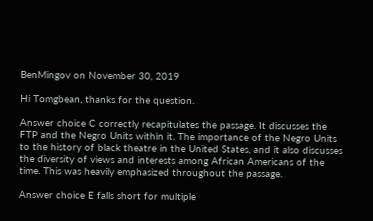BenMingov on November 30, 2019

Hi Tomgbean, thanks for the question.

Answer choice C correctly recapitulates the passage. It discusses the FTP and the Negro Units within it. The importance of the Negro Units to the history of black theatre in the United States, and it also discusses the diversity of views and interests among African Americans of the time. This was heavily emphasized throughout the passage.

Answer choice E falls short for multiple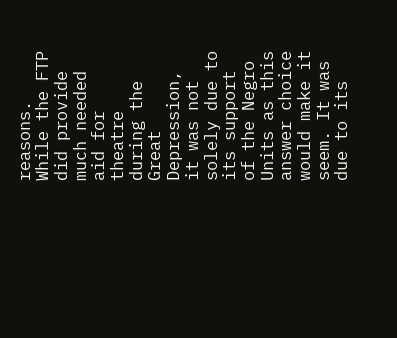reasons. While the FTP did provide much needed aid for theatre during the Great Depression, it was not solely due to its support of the Negro Units as this answer choice would make it seem. It was due to its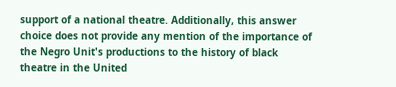support of a national theatre. Additionally, this answer choice does not provide any mention of the importance of the Negro Unit's productions to the history of black theatre in the United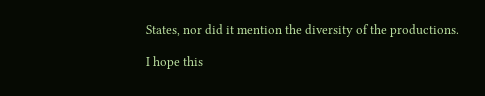States, nor did it mention the diversity of the productions.

I hope this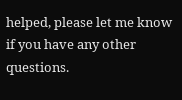helped, please let me know if you have any other questions.